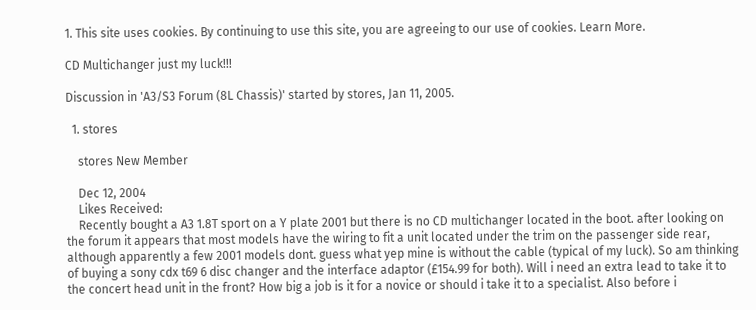1. This site uses cookies. By continuing to use this site, you are agreeing to our use of cookies. Learn More.

CD Multichanger just my luck!!!

Discussion in 'A3/S3 Forum (8L Chassis)' started by stores, Jan 11, 2005.

  1. stores

    stores New Member

    Dec 12, 2004
    Likes Received:
    Recently bought a A3 1.8T sport on a Y plate 2001 but there is no CD multichanger located in the boot. after looking on the forum it appears that most models have the wiring to fit a unit located under the trim on the passenger side rear, although apparently a few 2001 models dont. guess what yep mine is without the cable (typical of my luck). So am thinking of buying a sony cdx t69 6 disc changer and the interface adaptor (£154.99 for both). Will i need an extra lead to take it to the concert head unit in the front? How big a job is it for a novice or should i take it to a specialist. Also before i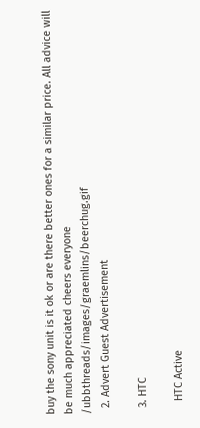buy the sony unit is it ok or are there better ones for a similar price. All advice will be much appreciated cheers everyone /ubbthreads/images/graemlins/beerchug.gif
  2. Advert Guest Advertisement

  3. HTC

    HTC Active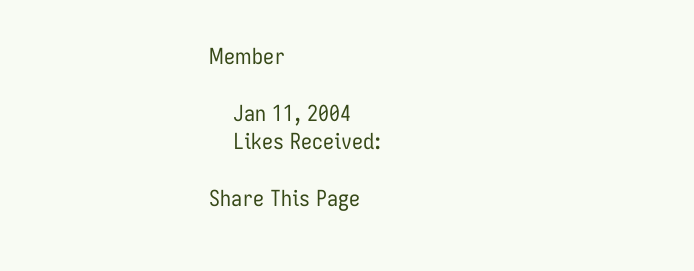Member

    Jan 11, 2004
    Likes Received:

Share This Page